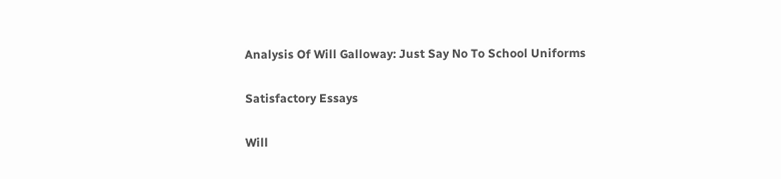Analysis Of Will Galloway: Just Say No To School Uniforms

Satisfactory Essays

Will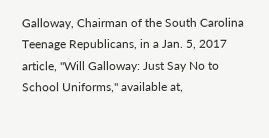Galloway, Chairman of the South Carolina Teenage Republicans, in a Jan. 5, 2017 article, "Will Galloway: Just Say No to School Uniforms," available at,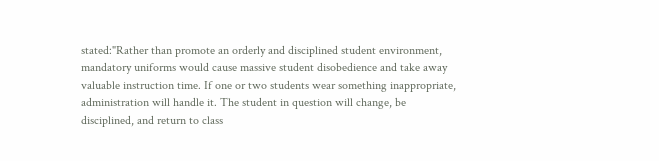stated:"Rather than promote an orderly and disciplined student environment, mandatory uniforms would cause massive student disobedience and take away valuable instruction time. If one or two students wear something inappropriate, administration will handle it. The student in question will change, be disciplined, and return to class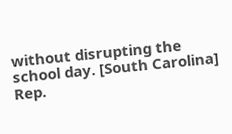without disrupting the school day. [South Carolina] Rep.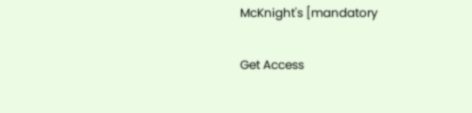McKnight's [mandatory

Get Access